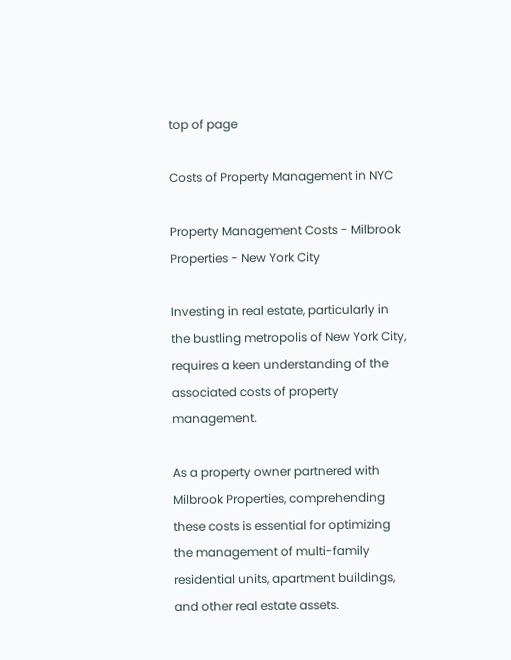top of page

Costs of Property Management in NYC

Property Management Costs - Milbrook Properties - New York City

Investing in real estate, particularly in the bustling metropolis of New York City, requires a keen understanding of the associated costs of property management.

As a property owner partnered with Milbrook Properties, comprehending these costs is essential for optimizing the management of multi-family residential units, apartment buildings, and other real estate assets.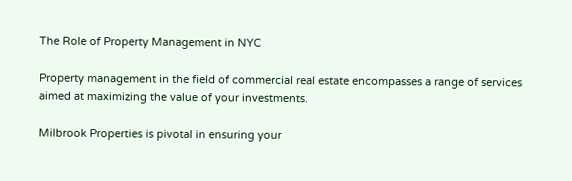The Role of Property Management in NYC

Property management in the field of commercial real estate encompasses a range of services aimed at maximizing the value of your investments.

Milbrook Properties is pivotal in ensuring your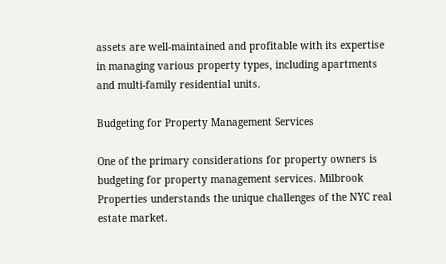assets are well-maintained and profitable with its expertise in managing various property types, including apartments and multi-family residential units.

Budgeting for Property Management Services

One of the primary considerations for property owners is budgeting for property management services. Milbrook Properties understands the unique challenges of the NYC real estate market.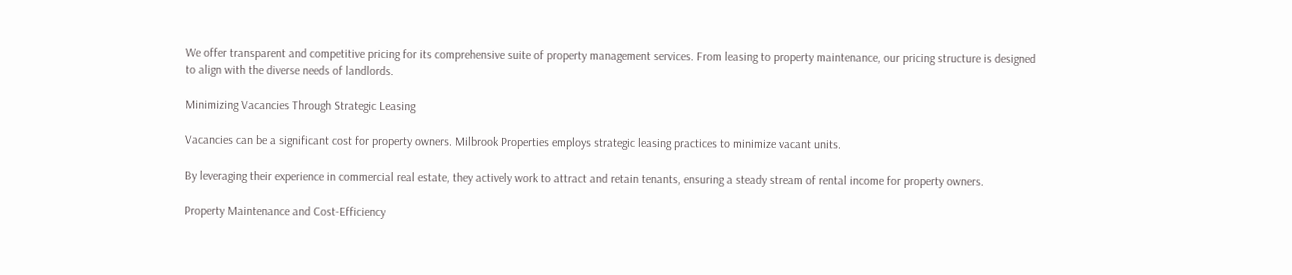We offer transparent and competitive pricing for its comprehensive suite of property management services. From leasing to property maintenance, our pricing structure is designed to align with the diverse needs of landlords.

Minimizing Vacancies Through Strategic Leasing

Vacancies can be a significant cost for property owners. Milbrook Properties employs strategic leasing practices to minimize vacant units.

By leveraging their experience in commercial real estate, they actively work to attract and retain tenants, ensuring a steady stream of rental income for property owners.

Property Maintenance and Cost-Efficiency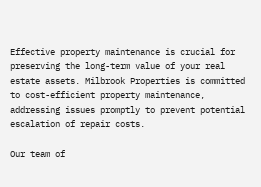Effective property maintenance is crucial for preserving the long-term value of your real estate assets. Milbrook Properties is committed to cost-efficient property maintenance, addressing issues promptly to prevent potential escalation of repair costs.

Our team of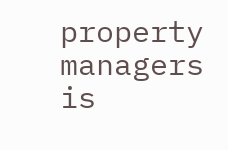property managers is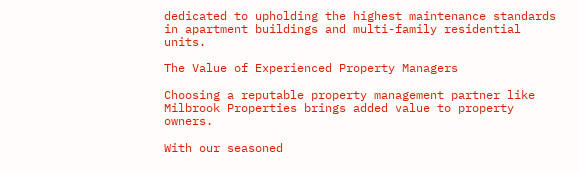dedicated to upholding the highest maintenance standards in apartment buildings and multi-family residential units.

The Value of Experienced Property Managers

Choosing a reputable property management partner like Milbrook Properties brings added value to property owners.

With our seasoned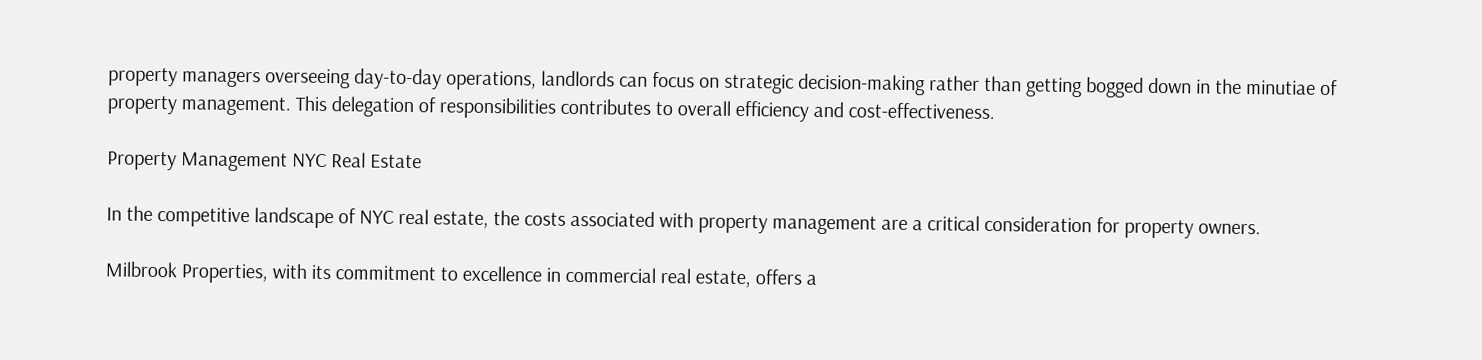property managers overseeing day-to-day operations, landlords can focus on strategic decision-making rather than getting bogged down in the minutiae of property management. This delegation of responsibilities contributes to overall efficiency and cost-effectiveness.

Property Management NYC Real Estate

In the competitive landscape of NYC real estate, the costs associated with property management are a critical consideration for property owners.

Milbrook Properties, with its commitment to excellence in commercial real estate, offers a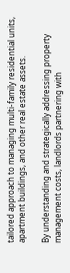tailored approach to managing multi-family residential units, apartment buildings, and other real estate assets.

By understanding and strategically addressing property management costs, landlords partnering with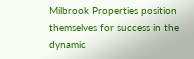Milbrook Properties position themselves for success in the dynamic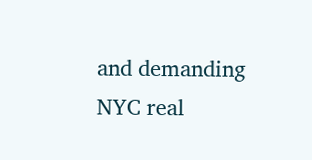and demanding NYC real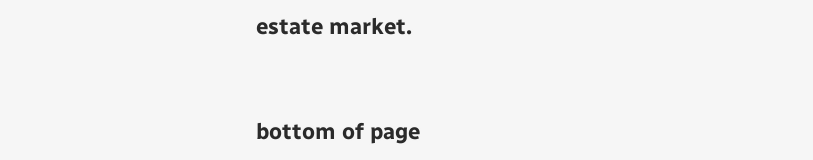estate market.


bottom of page